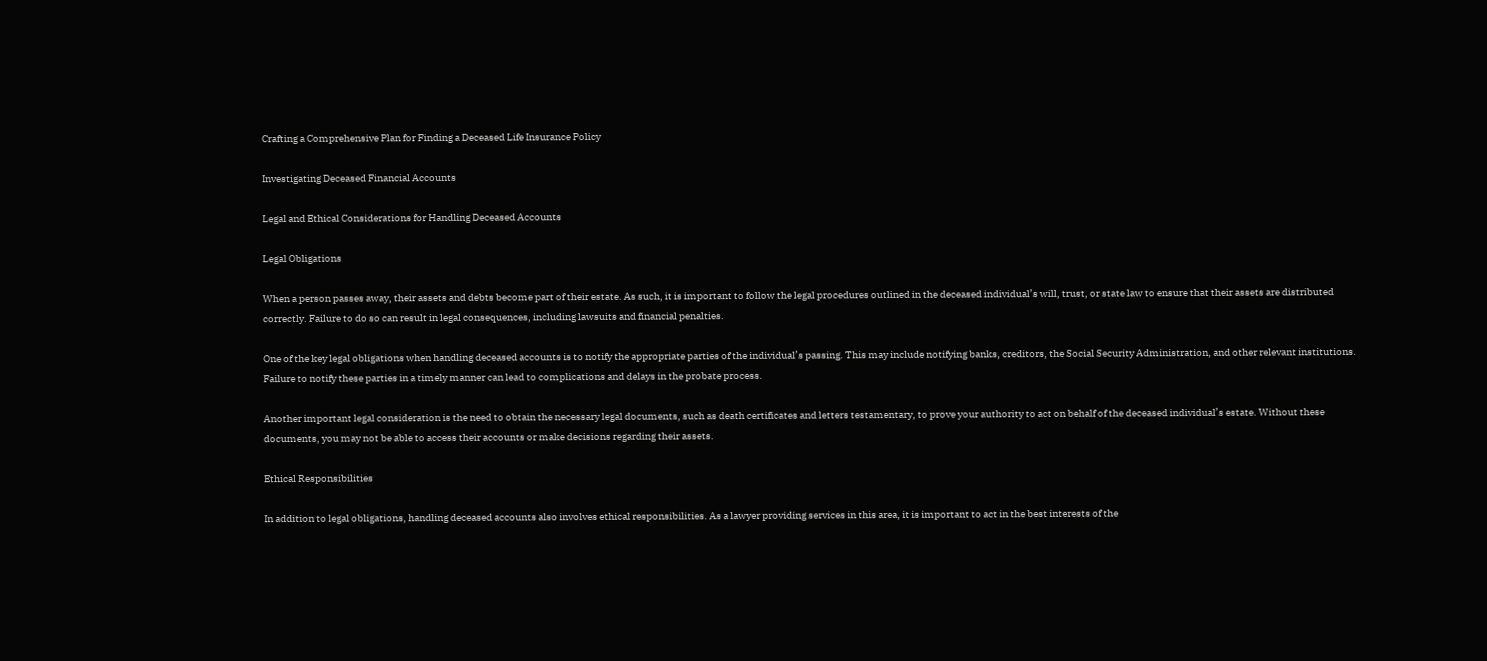Crafting a Comprehensive Plan for Finding a Deceased Life Insurance Policy

Investigating Deceased Financial Accounts

Legal and Ethical Considerations for Handling Deceased Accounts

Legal Obligations

When a person passes away, their assets and debts become part of their estate. As such, it is important to follow the legal procedures outlined in the deceased individual’s will, trust, or state law to ensure that their assets are distributed correctly. Failure to do so can result in legal consequences, including lawsuits and financial penalties.

One of the key legal obligations when handling deceased accounts is to notify the appropriate parties of the individual’s passing. This may include notifying banks, creditors, the Social Security Administration, and other relevant institutions. Failure to notify these parties in a timely manner can lead to complications and delays in the probate process.

Another important legal consideration is the need to obtain the necessary legal documents, such as death certificates and letters testamentary, to prove your authority to act on behalf of the deceased individual’s estate. Without these documents, you may not be able to access their accounts or make decisions regarding their assets.

Ethical Responsibilities

In addition to legal obligations, handling deceased accounts also involves ethical responsibilities. As a lawyer providing services in this area, it is important to act in the best interests of the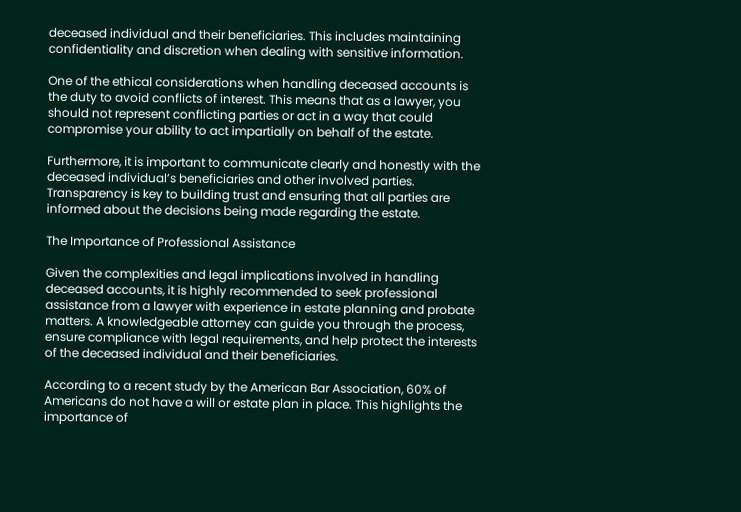deceased individual and their beneficiaries. This includes maintaining confidentiality and discretion when dealing with sensitive information.

One of the ethical considerations when handling deceased accounts is the duty to avoid conflicts of interest. This means that as a lawyer, you should not represent conflicting parties or act in a way that could compromise your ability to act impartially on behalf of the estate.

Furthermore, it is important to communicate clearly and honestly with the deceased individual’s beneficiaries and other involved parties. Transparency is key to building trust and ensuring that all parties are informed about the decisions being made regarding the estate.

The Importance of Professional Assistance

Given the complexities and legal implications involved in handling deceased accounts, it is highly recommended to seek professional assistance from a lawyer with experience in estate planning and probate matters. A knowledgeable attorney can guide you through the process, ensure compliance with legal requirements, and help protect the interests of the deceased individual and their beneficiaries.

According to a recent study by the American Bar Association, 60% of Americans do not have a will or estate plan in place. This highlights the importance of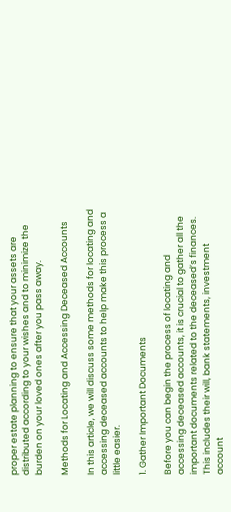proper estate planning to ensure that your assets are distributed according to your wishes and to minimize the burden on your loved ones after you pass away.

Methods for Locating and Accessing Deceased Accounts

In this article, we will discuss some methods for locating and accessing deceased accounts to help make this process a little easier.

1. Gather Important Documents

Before you can begin the process of locating and accessing deceased accounts, it is crucial to gather all the important documents related to the deceased’s finances. This includes their will, bank statements, investment account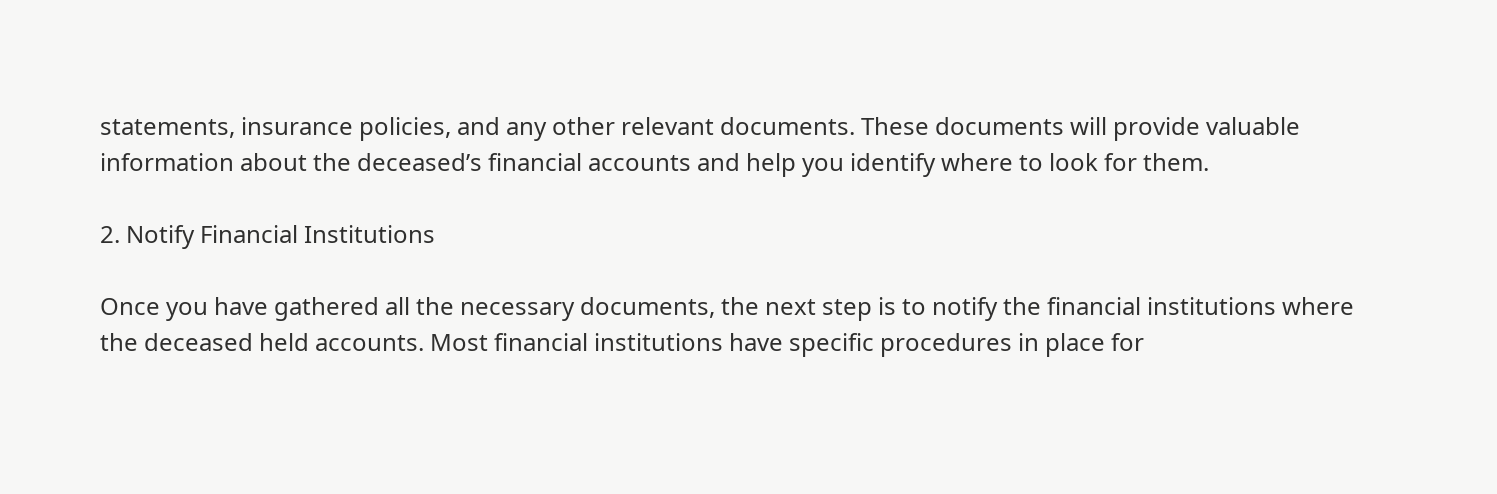statements, insurance policies, and any other relevant documents. These documents will provide valuable information about the deceased’s financial accounts and help you identify where to look for them.

2. Notify Financial Institutions

Once you have gathered all the necessary documents, the next step is to notify the financial institutions where the deceased held accounts. Most financial institutions have specific procedures in place for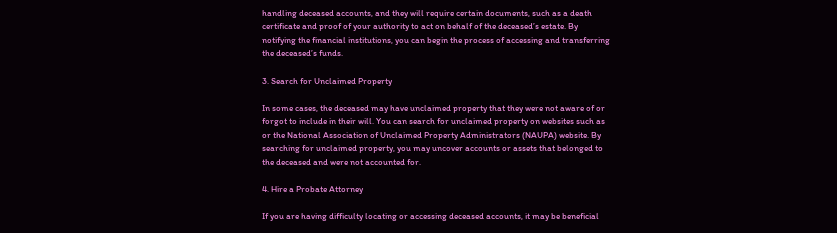handling deceased accounts, and they will require certain documents, such as a death certificate and proof of your authority to act on behalf of the deceased’s estate. By notifying the financial institutions, you can begin the process of accessing and transferring the deceased’s funds.

3. Search for Unclaimed Property

In some cases, the deceased may have unclaimed property that they were not aware of or forgot to include in their will. You can search for unclaimed property on websites such as or the National Association of Unclaimed Property Administrators (NAUPA) website. By searching for unclaimed property, you may uncover accounts or assets that belonged to the deceased and were not accounted for.

4. Hire a Probate Attorney

If you are having difficulty locating or accessing deceased accounts, it may be beneficial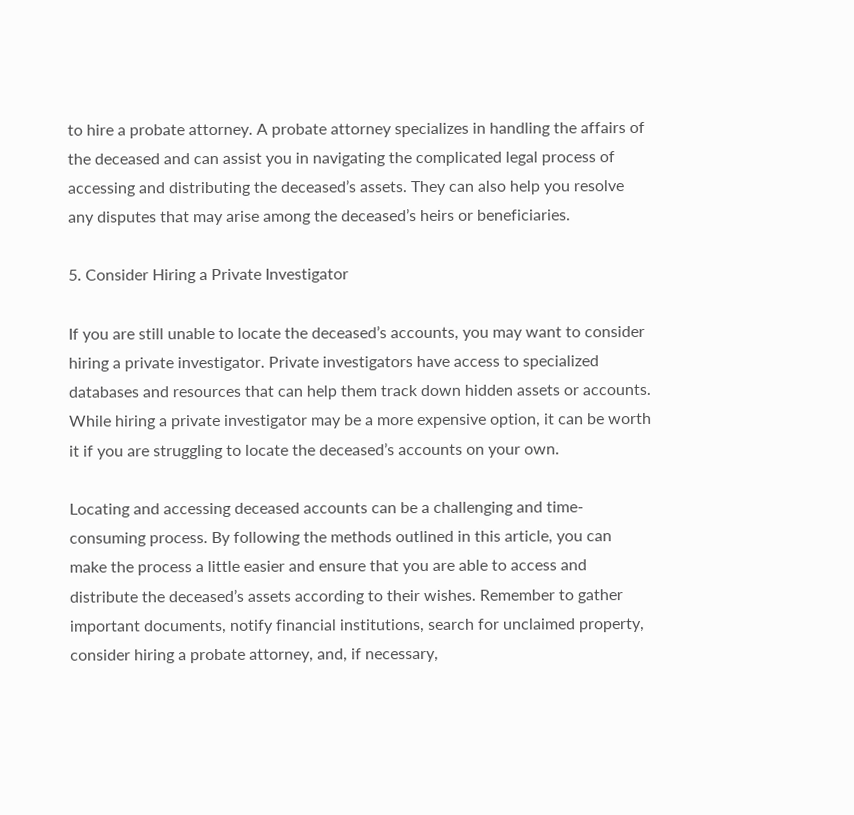to hire a probate attorney. A probate attorney specializes in handling the affairs of the deceased and can assist you in navigating the complicated legal process of accessing and distributing the deceased’s assets. They can also help you resolve any disputes that may arise among the deceased’s heirs or beneficiaries.

5. Consider Hiring a Private Investigator

If you are still unable to locate the deceased’s accounts, you may want to consider hiring a private investigator. Private investigators have access to specialized databases and resources that can help them track down hidden assets or accounts. While hiring a private investigator may be a more expensive option, it can be worth it if you are struggling to locate the deceased’s accounts on your own.

Locating and accessing deceased accounts can be a challenging and time-consuming process. By following the methods outlined in this article, you can make the process a little easier and ensure that you are able to access and distribute the deceased’s assets according to their wishes. Remember to gather important documents, notify financial institutions, search for unclaimed property, consider hiring a probate attorney, and, if necessary,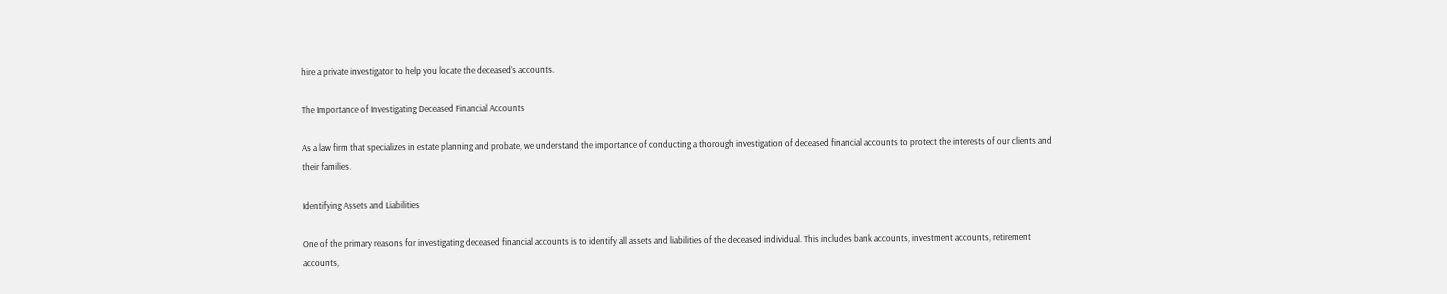hire a private investigator to help you locate the deceased’s accounts.

The Importance of Investigating Deceased Financial Accounts

As a law firm that specializes in estate planning and probate, we understand the importance of conducting a thorough investigation of deceased financial accounts to protect the interests of our clients and their families.

Identifying Assets and Liabilities

One of the primary reasons for investigating deceased financial accounts is to identify all assets and liabilities of the deceased individual. This includes bank accounts, investment accounts, retirement accounts,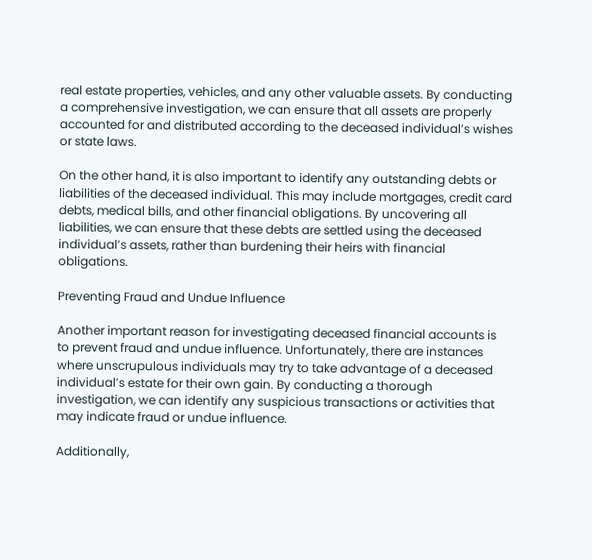real estate properties, vehicles, and any other valuable assets. By conducting a comprehensive investigation, we can ensure that all assets are properly accounted for and distributed according to the deceased individual’s wishes or state laws.

On the other hand, it is also important to identify any outstanding debts or liabilities of the deceased individual. This may include mortgages, credit card debts, medical bills, and other financial obligations. By uncovering all liabilities, we can ensure that these debts are settled using the deceased individual’s assets, rather than burdening their heirs with financial obligations.

Preventing Fraud and Undue Influence

Another important reason for investigating deceased financial accounts is to prevent fraud and undue influence. Unfortunately, there are instances where unscrupulous individuals may try to take advantage of a deceased individual’s estate for their own gain. By conducting a thorough investigation, we can identify any suspicious transactions or activities that may indicate fraud or undue influence.

Additionally,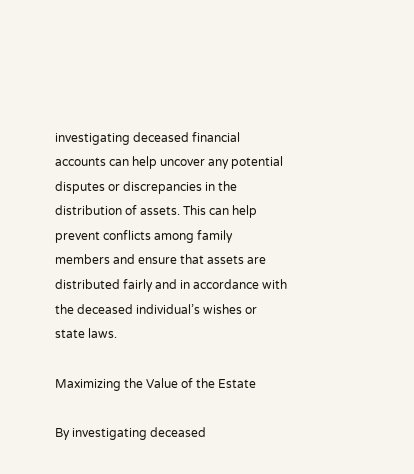investigating deceased financial accounts can help uncover any potential disputes or discrepancies in the distribution of assets. This can help prevent conflicts among family members and ensure that assets are distributed fairly and in accordance with the deceased individual’s wishes or state laws.

Maximizing the Value of the Estate

By investigating deceased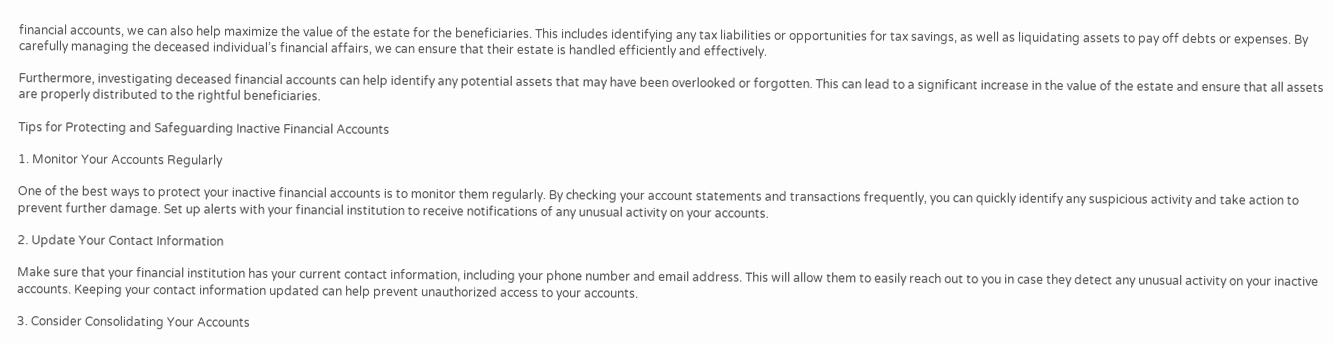financial accounts, we can also help maximize the value of the estate for the beneficiaries. This includes identifying any tax liabilities or opportunities for tax savings, as well as liquidating assets to pay off debts or expenses. By carefully managing the deceased individual’s financial affairs, we can ensure that their estate is handled efficiently and effectively.

Furthermore, investigating deceased financial accounts can help identify any potential assets that may have been overlooked or forgotten. This can lead to a significant increase in the value of the estate and ensure that all assets are properly distributed to the rightful beneficiaries.

Tips for Protecting and Safeguarding Inactive Financial Accounts

1. Monitor Your Accounts Regularly

One of the best ways to protect your inactive financial accounts is to monitor them regularly. By checking your account statements and transactions frequently, you can quickly identify any suspicious activity and take action to prevent further damage. Set up alerts with your financial institution to receive notifications of any unusual activity on your accounts.

2. Update Your Contact Information

Make sure that your financial institution has your current contact information, including your phone number and email address. This will allow them to easily reach out to you in case they detect any unusual activity on your inactive accounts. Keeping your contact information updated can help prevent unauthorized access to your accounts.

3. Consider Consolidating Your Accounts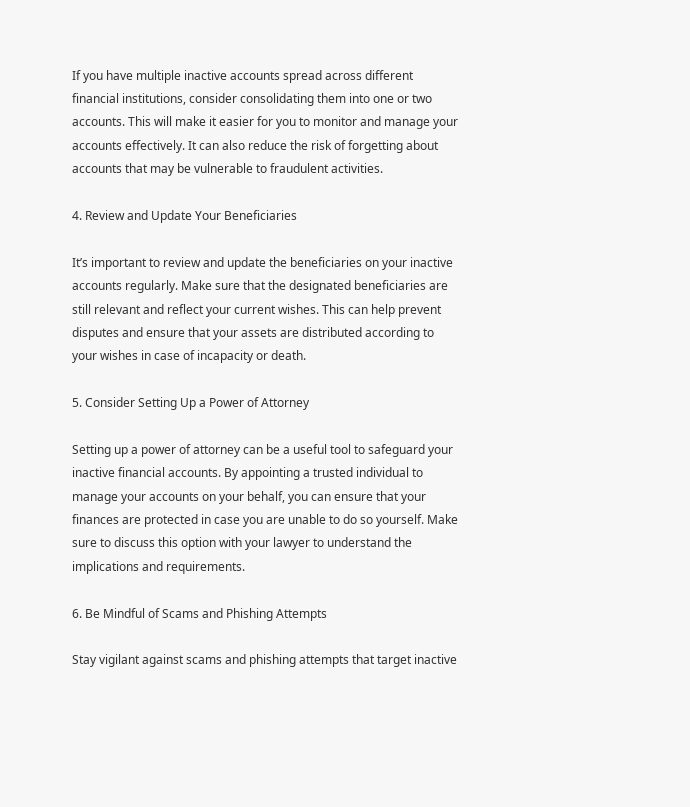If you have multiple inactive accounts spread across different financial institutions, consider consolidating them into one or two accounts. This will make it easier for you to monitor and manage your accounts effectively. It can also reduce the risk of forgetting about accounts that may be vulnerable to fraudulent activities.

4. Review and Update Your Beneficiaries

It’s important to review and update the beneficiaries on your inactive accounts regularly. Make sure that the designated beneficiaries are still relevant and reflect your current wishes. This can help prevent disputes and ensure that your assets are distributed according to your wishes in case of incapacity or death.

5. Consider Setting Up a Power of Attorney

Setting up a power of attorney can be a useful tool to safeguard your inactive financial accounts. By appointing a trusted individual to manage your accounts on your behalf, you can ensure that your finances are protected in case you are unable to do so yourself. Make sure to discuss this option with your lawyer to understand the implications and requirements.

6. Be Mindful of Scams and Phishing Attempts

Stay vigilant against scams and phishing attempts that target inactive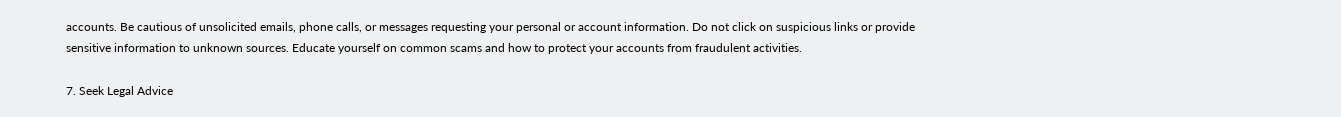accounts. Be cautious of unsolicited emails, phone calls, or messages requesting your personal or account information. Do not click on suspicious links or provide sensitive information to unknown sources. Educate yourself on common scams and how to protect your accounts from fraudulent activities.

7. Seek Legal Advice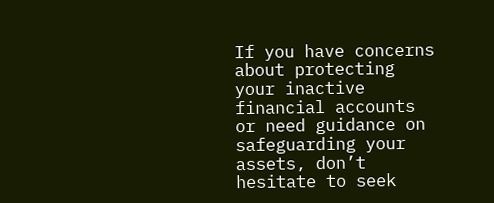If you have concerns about protecting your inactive financial accounts or need guidance on safeguarding your assets, don’t hesitate to seek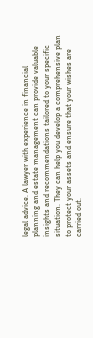legal advice. A lawyer with experience in financial planning and estate management can provide valuable insights and recommendations tailored to your specific situation. They can help you develop a comprehensive plan to protect your assets and ensure that your wishes are carried out.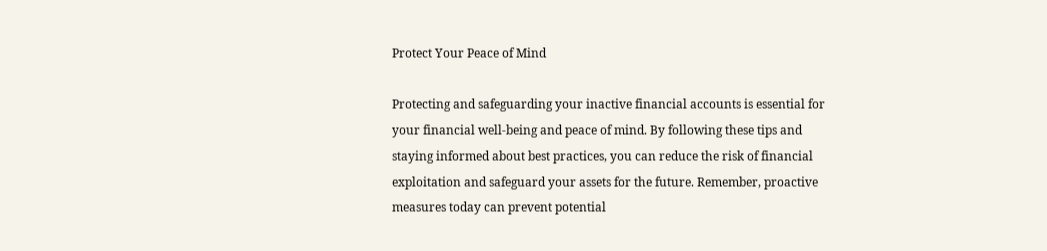Protect Your Peace of Mind

Protecting and safeguarding your inactive financial accounts is essential for your financial well-being and peace of mind. By following these tips and staying informed about best practices, you can reduce the risk of financial exploitation and safeguard your assets for the future. Remember, proactive measures today can prevent potential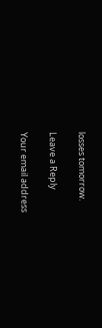losses tomorrow.

Leave a Reply

Your email address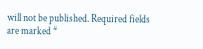will not be published. Required fields are marked *